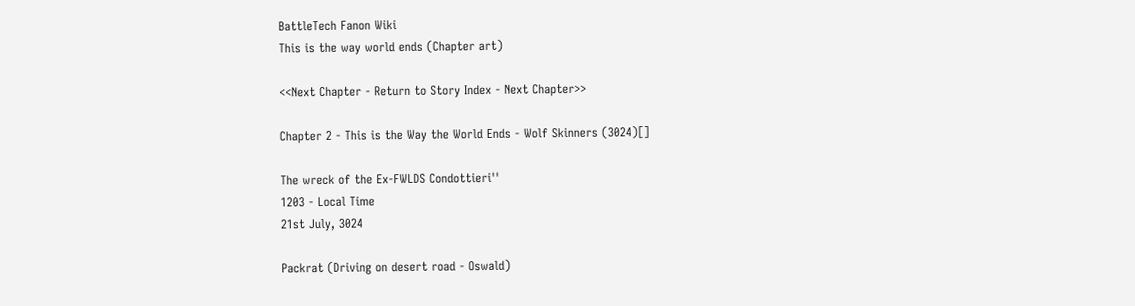BattleTech Fanon Wiki
This is the way world ends (Chapter art)

<<Next Chapter - Return to Story Index - Next Chapter>>

Chapter 2 - This is the Way the World Ends - Wolf Skinners (3024)[]

The wreck of the Ex-FWLDS Condottieri''
1203 - Local Time
21st July, 3024

Packrat (Driving on desert road - Oswald)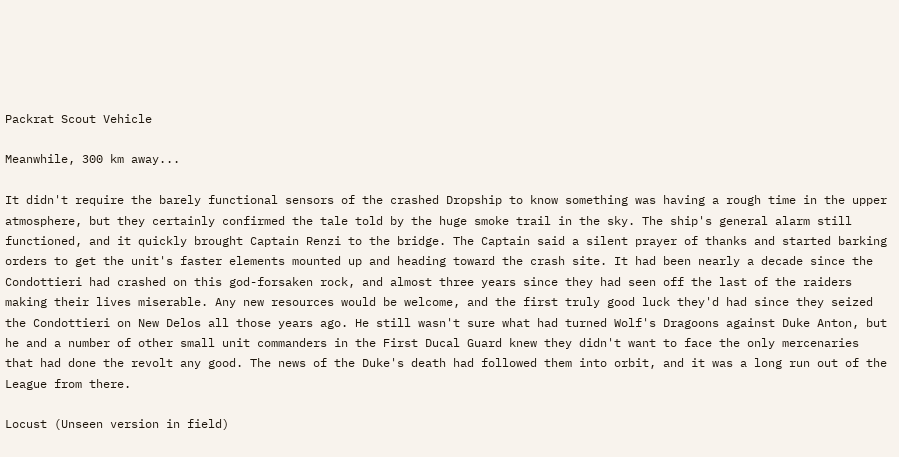Packrat Scout Vehicle

Meanwhile, 300 km away...

It didn't require the barely functional sensors of the crashed Dropship to know something was having a rough time in the upper atmosphere, but they certainly confirmed the tale told by the huge smoke trail in the sky. The ship's general alarm still functioned, and it quickly brought Captain Renzi to the bridge. The Captain said a silent prayer of thanks and started barking orders to get the unit's faster elements mounted up and heading toward the crash site. It had been nearly a decade since the Condottieri had crashed on this god-forsaken rock, and almost three years since they had seen off the last of the raiders making their lives miserable. Any new resources would be welcome, and the first truly good luck they'd had since they seized the Condottieri on New Delos all those years ago. He still wasn't sure what had turned Wolf's Dragoons against Duke Anton, but he and a number of other small unit commanders in the First Ducal Guard knew they didn't want to face the only mercenaries that had done the revolt any good. The news of the Duke's death had followed them into orbit, and it was a long run out of the League from there.

Locust (Unseen version in field)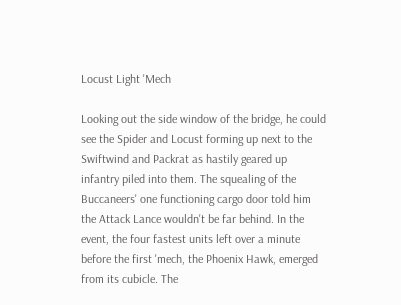Locust Light 'Mech

Looking out the side window of the bridge, he could see the Spider and Locust forming up next to the Swiftwind and Packrat as hastily geared up infantry piled into them. The squealing of the Buccaneers' one functioning cargo door told him the Attack Lance wouldn't be far behind. In the event, the four fastest units left over a minute before the first 'mech, the Phoenix Hawk, emerged from its cubicle. The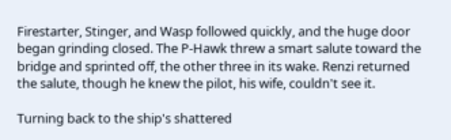Firestarter, Stinger, and Wasp followed quickly, and the huge door began grinding closed. The P-Hawk threw a smart salute toward the bridge and sprinted off, the other three in its wake. Renzi returned the salute, though he knew the pilot, his wife, couldn't see it.

Turning back to the ship's shattered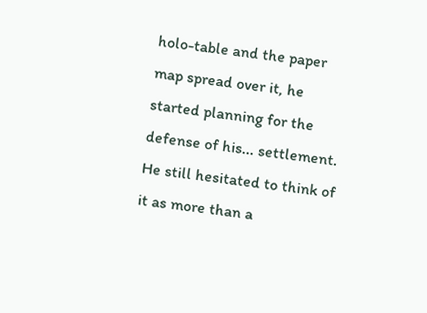holo-table and the paper map spread over it, he started planning for the defense of his... settlement. He still hesitated to think of it as more than a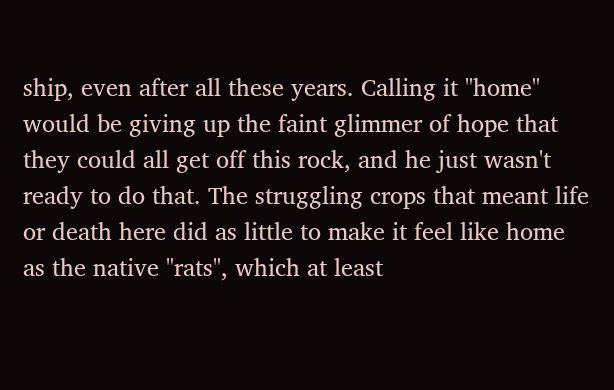ship, even after all these years. Calling it "home" would be giving up the faint glimmer of hope that they could all get off this rock, and he just wasn't ready to do that. The struggling crops that meant life or death here did as little to make it feel like home as the native "rats", which at least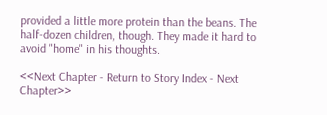provided a little more protein than the beans. The half-dozen children, though. They made it hard to avoid "home" in his thoughts.

<<Next Chapter - Return to Story Index - Next Chapter>>